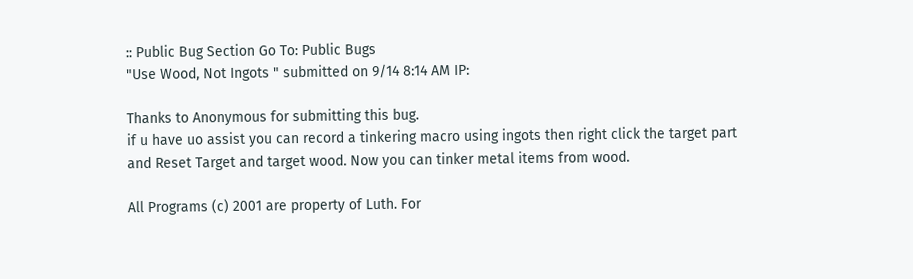:: Public Bug Section Go To: Public Bugs
"Use Wood, Not Ingots " submitted on 9/14 8:14 AM IP:

Thanks to Anonymous for submitting this bug.
if u have uo assist you can record a tinkering macro using ingots then right click the target part and Reset Target and target wood. Now you can tinker metal items from wood.

All Programs (c) 2001 are property of Luth. For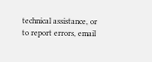technical assistance, or to report errors, email